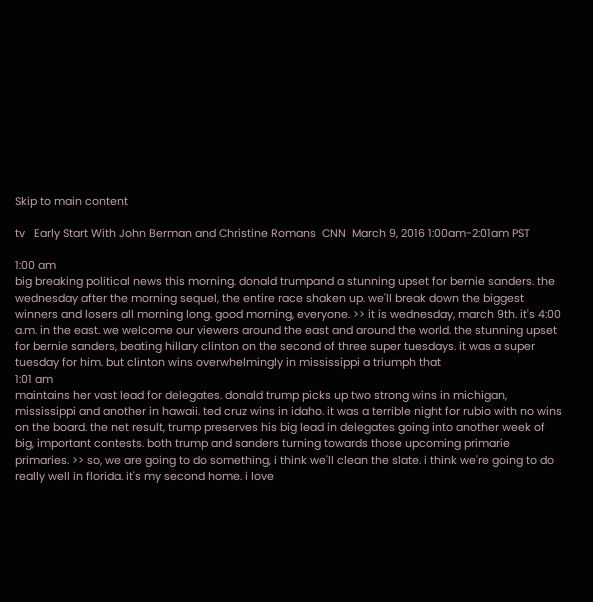Skip to main content

tv   Early Start With John Berman and Christine Romans  CNN  March 9, 2016 1:00am-2:01am PST

1:00 am
big breaking political news this morning. donald trumpand a stunning upset for bernie sanders. the wednesday after the morning sequel, the entire race shaken up. we'll break down the biggest winners and losers all morning long. good morning, everyone. >> it is wednesday, march 9th. it's 4:00 a.m. in the east. we welcome our viewers around the east and around the world. the stunning upset for bernie sanders, beating hillary clinton on the second of three super tuesdays. it was a super tuesday for him. but clinton wins overwhelmingly in mississippi a triumph that
1:01 am
maintains her vast lead for delegates. donald trump picks up two strong wins in michigan, mississippi and another in hawaii. ted cruz wins in idaho. it was a terrible night for rubio with no wins on the board. the net result, trump preserves his big lead in delegates going into another week of big, important contests. both trump and sanders turning towards those upcoming primarie primaries. >> so, we are going to do something, i think we'll clean the slate. i think we're going to do really well in florida. it's my second home. i love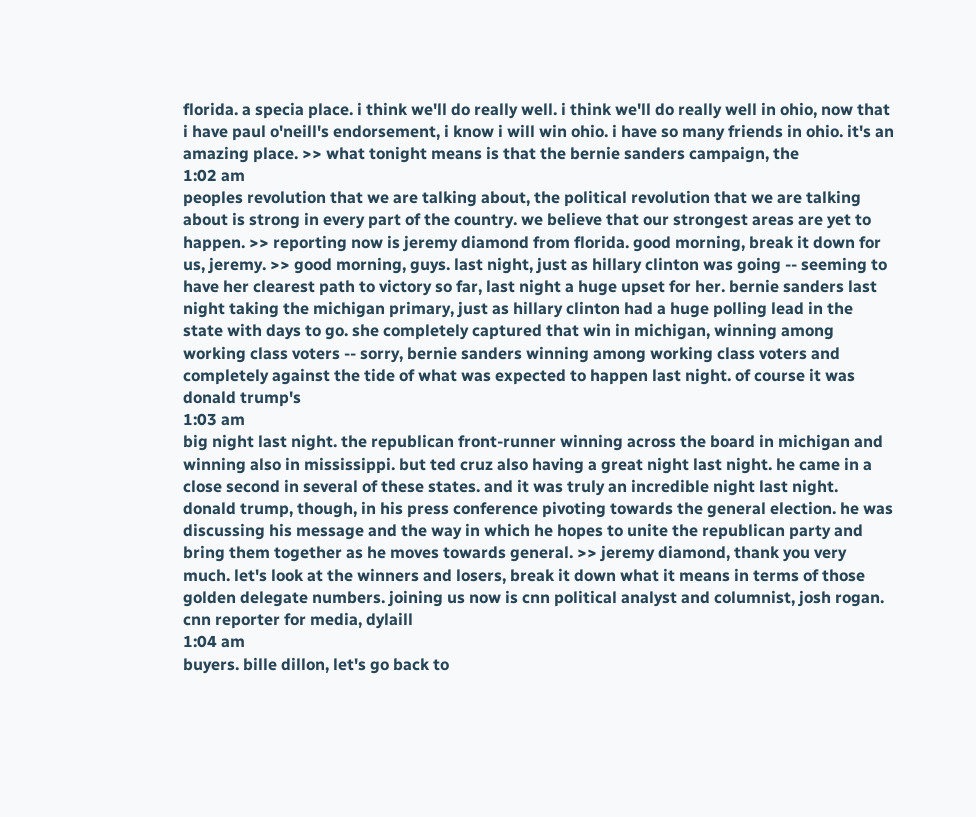florida. a specia place. i think we'll do really well. i think we'll do really well in ohio, now that i have paul o'neill's endorsement, i know i will win ohio. i have so many friends in ohio. it's an amazing place. >> what tonight means is that the bernie sanders campaign, the
1:02 am
peoples revolution that we are talking about, the political revolution that we are talking about is strong in every part of the country. we believe that our strongest areas are yet to happen. >> reporting now is jeremy diamond from florida. good morning, break it down for us, jeremy. >> good morning, guys. last night, just as hillary clinton was going -- seeming to have her clearest path to victory so far, last night a huge upset for her. bernie sanders last night taking the michigan primary, just as hillary clinton had a huge polling lead in the state with days to go. she completely captured that win in michigan, winning among working class voters -- sorry, bernie sanders winning among working class voters and completely against the tide of what was expected to happen last night. of course it was donald trump's
1:03 am
big night last night. the republican front-runner winning across the board in michigan and winning also in mississippi. but ted cruz also having a great night last night. he came in a close second in several of these states. and it was truly an incredible night last night. donald trump, though, in his press conference pivoting towards the general election. he was discussing his message and the way in which he hopes to unite the republican party and bring them together as he moves towards general. >> jeremy diamond, thank you very much. let's look at the winners and losers, break it down what it means in terms of those golden delegate numbers. joining us now is cnn political analyst and columnist, josh rogan. cnn reporter for media, dylaill
1:04 am
buyers. bille dillon, let's go back to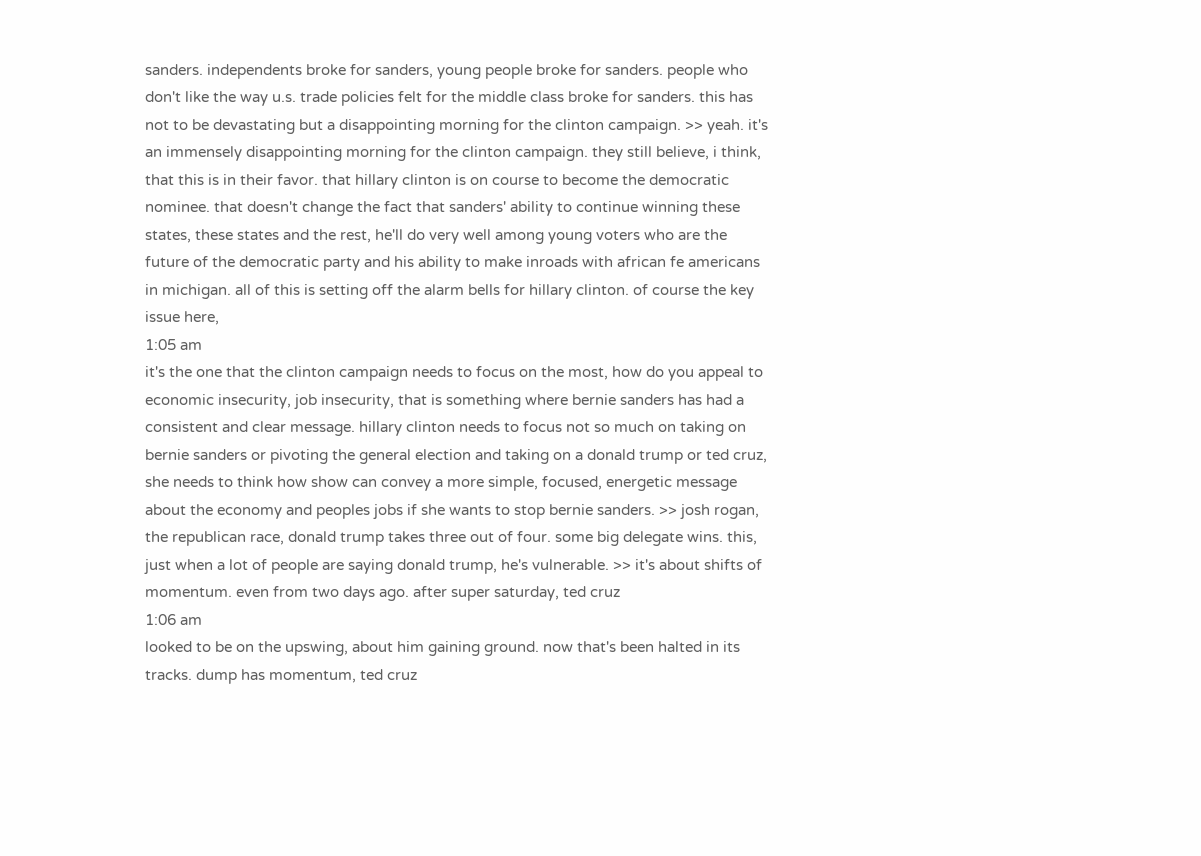sanders. independents broke for sanders, young people broke for sanders. people who don't like the way u.s. trade policies felt for the middle class broke for sanders. this has not to be devastating but a disappointing morning for the clinton campaign. >> yeah. it's an immensely disappointing morning for the clinton campaign. they still believe, i think, that this is in their favor. that hillary clinton is on course to become the democratic nominee. that doesn't change the fact that sanders' ability to continue winning these states, these states and the rest, he'll do very well among young voters who are the future of the democratic party and his ability to make inroads with african fe americans in michigan. all of this is setting off the alarm bells for hillary clinton. of course the key issue here,
1:05 am
it's the one that the clinton campaign needs to focus on the most, how do you appeal to economic insecurity, job insecurity, that is something where bernie sanders has had a consistent and clear message. hillary clinton needs to focus not so much on taking on bernie sanders or pivoting the general election and taking on a donald trump or ted cruz, she needs to think how show can convey a more simple, focused, energetic message about the economy and peoples jobs if she wants to stop bernie sanders. >> josh rogan, the republican race, donald trump takes three out of four. some big delegate wins. this, just when a lot of people are saying donald trump, he's vulnerable. >> it's about shifts of momentum. even from two days ago. after super saturday, ted cruz
1:06 am
looked to be on the upswing, about him gaining ground. now that's been halted in its tracks. dump has momentum, ted cruz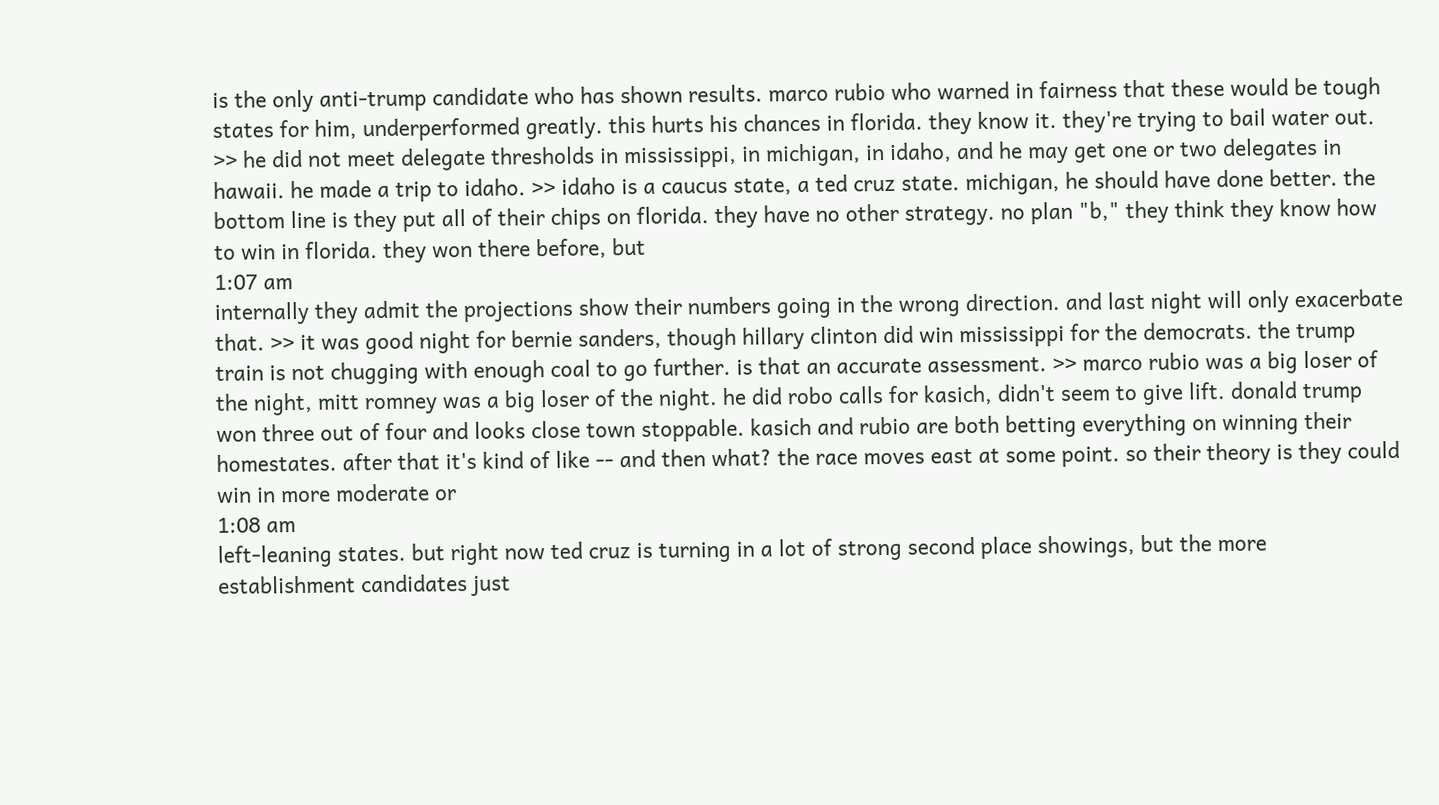is the only anti-trump candidate who has shown results. marco rubio who warned in fairness that these would be tough states for him, underperformed greatly. this hurts his chances in florida. they know it. they're trying to bail water out. >> he did not meet delegate thresholds in mississippi, in michigan, in idaho, and he may get one or two delegates in hawaii. he made a trip to idaho. >> idaho is a caucus state, a ted cruz state. michigan, he should have done better. the bottom line is they put all of their chips on florida. they have no other strategy. no plan "b," they think they know how to win in florida. they won there before, but
1:07 am
internally they admit the projections show their numbers going in the wrong direction. and last night will only exacerbate that. >> it was good night for bernie sanders, though hillary clinton did win mississippi for the democrats. the trump train is not chugging with enough coal to go further. is that an accurate assessment. >> marco rubio was a big loser of the night, mitt romney was a big loser of the night. he did robo calls for kasich, didn't seem to give lift. donald trump won three out of four and looks close town stoppable. kasich and rubio are both betting everything on winning their homestates. after that it's kind of like -- and then what? the race moves east at some point. so their theory is they could win in more moderate or
1:08 am
left-leaning states. but right now ted cruz is turning in a lot of strong second place showings, but the more establishment candidates just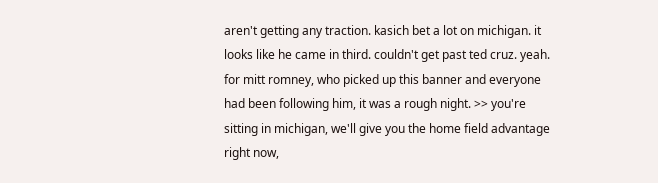aren't getting any traction. kasich bet a lot on michigan. it looks like he came in third. couldn't get past ted cruz. yeah. for mitt romney, who picked up this banner and everyone had been following him, it was a rough night. >> you're sitting in michigan, we'll give you the home field advantage right now,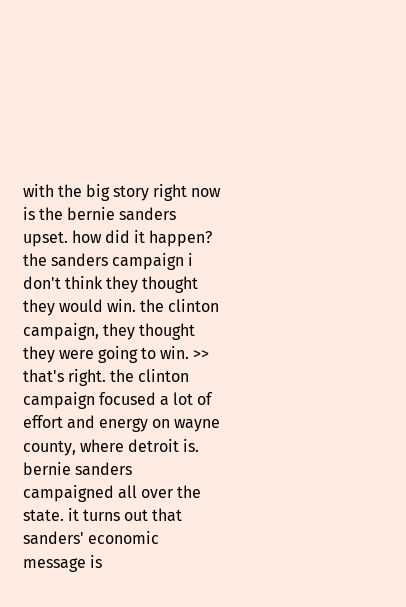with the big story right now is the bernie sanders upset. how did it happen? the sanders campaign i don't think they thought they would win. the clinton campaign, they thought they were going to win. >> that's right. the clinton campaign focused a lot of effort and energy on wayne county, where detroit is. bernie sanders campaigned all over the state. it turns out that sanders' economic message is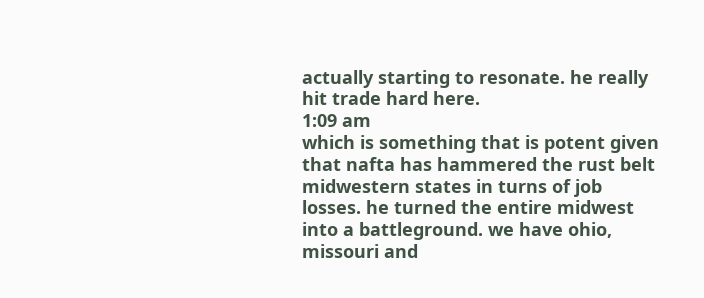actually starting to resonate. he really hit trade hard here.
1:09 am
which is something that is potent given that nafta has hammered the rust belt midwestern states in turns of job losses. he turned the entire midwest into a battleground. we have ohio, missouri and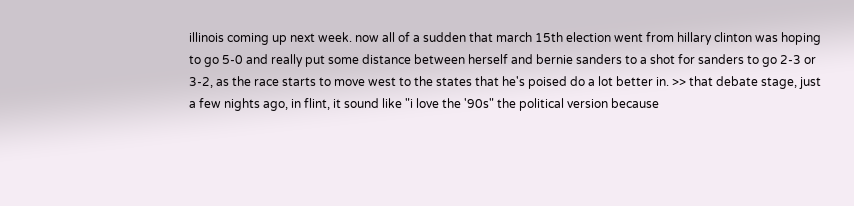illinois coming up next week. now all of a sudden that march 15th election went from hillary clinton was hoping to go 5-0 and really put some distance between herself and bernie sanders to a shot for sanders to go 2-3 or 3-2, as the race starts to move west to the states that he's poised do a lot better in. >> that debate stage, just a few nights ago, in flint, it sound like "i love the '90s" the political version because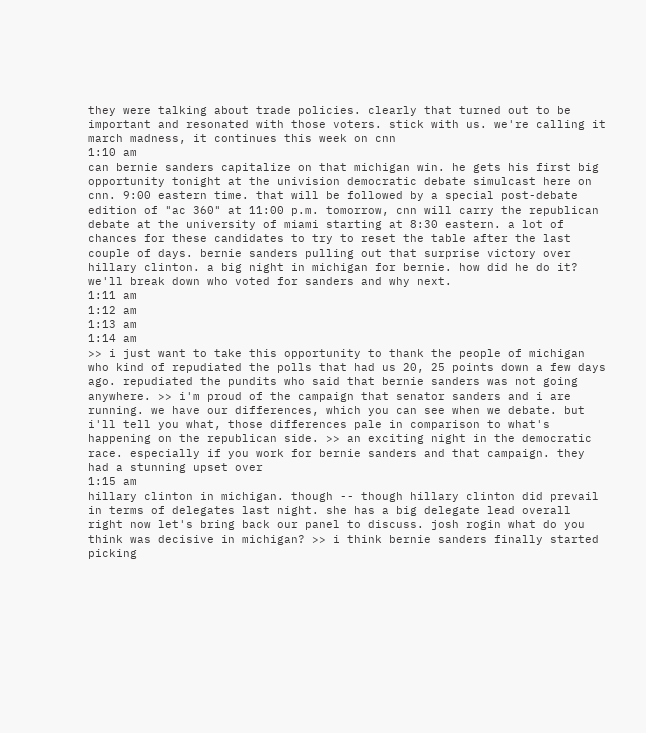they were talking about trade policies. clearly that turned out to be important and resonated with those voters. stick with us. we're calling it march madness, it continues this week on cnn
1:10 am
can bernie sanders capitalize on that michigan win. he gets his first big opportunity tonight at the univision democratic debate simulcast here on cnn. 9:00 eastern time. that will be followed by a special post-debate edition of "ac 360" at 11:00 p.m. tomorrow, cnn will carry the republican debate at the university of miami starting at 8:30 eastern. a lot of chances for these candidates to try to reset the table after the last couple of days. bernie sanders pulling out that surprise victory over hillary clinton. a big night in michigan for bernie. how did he do it? we'll break down who voted for sanders and why next.
1:11 am
1:12 am
1:13 am
1:14 am
>> i just want to take this opportunity to thank the people of michigan who kind of repudiated the polls that had us 20, 25 points down a few days ago. repudiated the pundits who said that bernie sanders was not going anywhere. >> i'm proud of the campaign that senator sanders and i are running. we have our differences, which you can see when we debate. but i'll tell you what, those differences pale in comparison to what's happening on the republican side. >> an exciting night in the democratic race. especially if you work for bernie sanders and that campaign. they had a stunning upset over
1:15 am
hillary clinton in michigan. though -- though hillary clinton did prevail in terms of delegates last night. she has a big delegate lead overall right now let's bring back our panel to discuss. josh rogin what do you think was decisive in michigan? >> i think bernie sanders finally started picking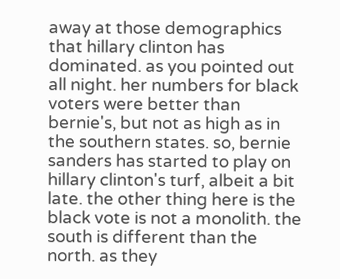away at those demographics that hillary clinton has dominated. as you pointed out all night. her numbers for black voters were better than bernie's, but not as high as in the southern states. so, bernie sanders has started to play on hillary clinton's turf, albeit a bit late. the other thing here is the black vote is not a monolith. the south is different than the north. as they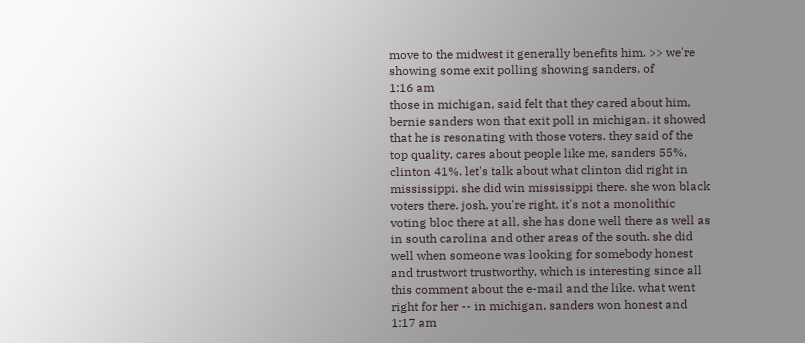move to the midwest it generally benefits him. >> we're showing some exit polling showing sanders, of
1:16 am
those in michigan, said felt that they cared about him, bernie sanders won that exit poll in michigan. it showed that he is resonating with those voters. they said of the top quality, cares about people like me, sanders 55%, clinton 41%. let's talk about what clinton did right in mississippi. she did win mississippi there. she won black voters there. josh, you're right, it's not a monolithic voting bloc there at all, she has done well there as well as in south carolina and other areas of the south. she did well when someone was looking for somebody honest and trustwort trustworthy, which is interesting since all this comment about the e-mail and the like. what went right for her -- in michigan, sanders won honest and
1:17 am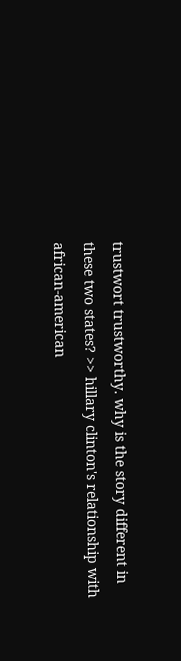trustwort trustworthy. why is the story different in these two states? >> hillary clinton's relationship with african-american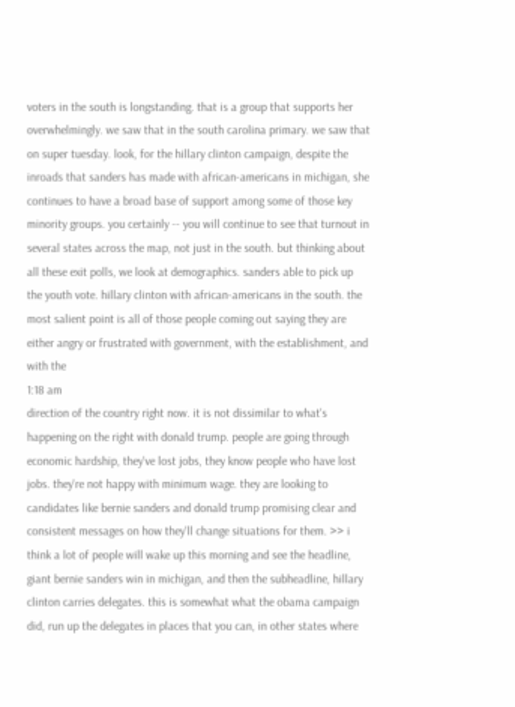voters in the south is longstanding. that is a group that supports her overwhelmingly. we saw that in the south carolina primary. we saw that on super tuesday. look, for the hillary clinton campaign, despite the inroads that sanders has made with african-americans in michigan, she continues to have a broad base of support among some of those key minority groups. you certainly -- you will continue to see that turnout in several states across the map, not just in the south. but thinking about all these exit polls, we look at demographics. sanders able to pick up the youth vote. hillary clinton with african-americans in the south. the most salient point is all of those people coming out saying they are either angry or frustrated with government, with the establishment, and with the
1:18 am
direction of the country right now. it is not dissimilar to what's happening on the right with donald trump. people are going through economic hardship, they've lost jobs, they know people who have lost jobs. they're not happy with minimum wage. they are looking to candidates like bernie sanders and donald trump promising clear and consistent messages on how they'll change situations for them. >> i think a lot of people will wake up this morning and see the headline, giant bernie sanders win in michigan, and then the subheadline, hillary clinton carries delegates. this is somewhat what the obama campaign did, run up the delegates in places that you can, in other states where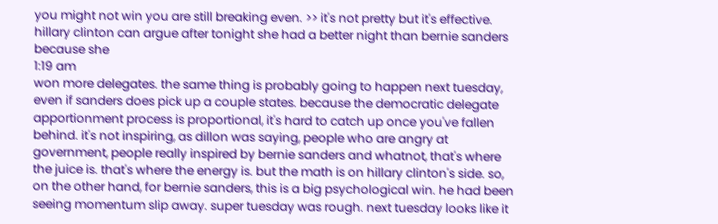you might not win you are still breaking even. >> it's not pretty but it's effective. hillary clinton can argue after tonight she had a better night than bernie sanders because she
1:19 am
won more delegates. the same thing is probably going to happen next tuesday, even if sanders does pick up a couple states. because the democratic delegate apportionment process is proportional, it's hard to catch up once you've fallen behind. it's not inspiring, as dillon was saying, people who are angry at government, people really inspired by bernie sanders and whatnot, that's where the juice is. that's where the energy is. but the math is on hillary clinton's side. so, on the other hand, for bernie sanders, this is a big psychological win. he had been seeing momentum slip away. super tuesday was rough. next tuesday looks like it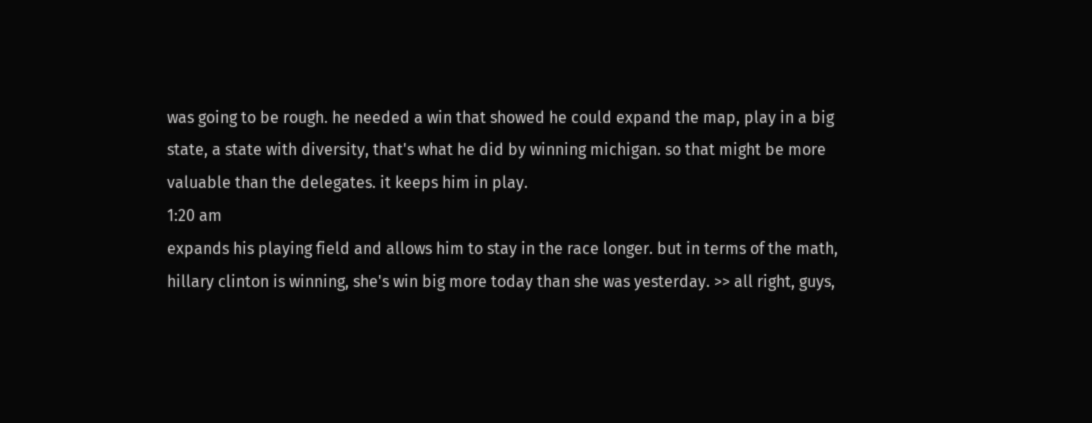was going to be rough. he needed a win that showed he could expand the map, play in a big state, a state with diversity, that's what he did by winning michigan. so that might be more valuable than the delegates. it keeps him in play.
1:20 am
expands his playing field and allows him to stay in the race longer. but in terms of the math, hillary clinton is winning, she's win big more today than she was yesterday. >> all right, guys,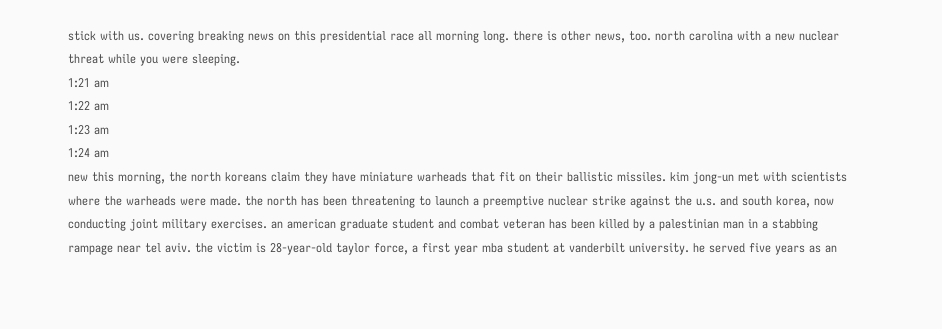stick with us. covering breaking news on this presidential race all morning long. there is other news, too. north carolina with a new nuclear threat while you were sleeping.
1:21 am
1:22 am
1:23 am
1:24 am
new this morning, the north koreans claim they have miniature warheads that fit on their ballistic missiles. kim jong-un met with scientists where the warheads were made. the north has been threatening to launch a preemptive nuclear strike against the u.s. and south korea, now conducting joint military exercises. an american graduate student and combat veteran has been killed by a palestinian man in a stabbing rampage near tel aviv. the victim is 28-year-old taylor force, a first year mba student at vanderbilt university. he served five years as an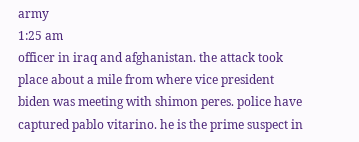army
1:25 am
officer in iraq and afghanistan. the attack took place about a mile from where vice president biden was meeting with shimon peres. police have captured pablo vitarino. he is the prime suspect in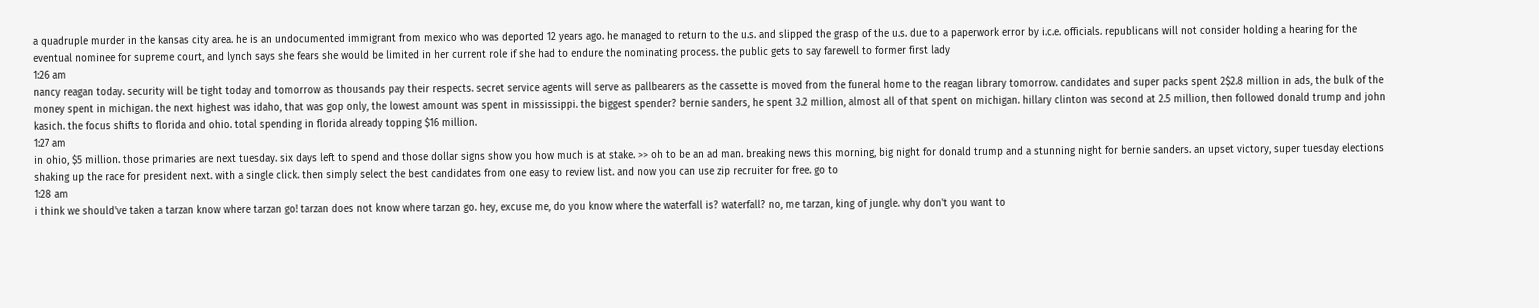a quadruple murder in the kansas city area. he is an undocumented immigrant from mexico who was deported 12 years ago. he managed to return to the u.s. and slipped the grasp of the u.s. due to a paperwork error by i.c.e. officials. republicans will not consider holding a hearing for the eventual nominee for supreme court, and lynch says she fears she would be limited in her current role if she had to endure the nominating process. the public gets to say farewell to former first lady
1:26 am
nancy reagan today. security will be tight today and tomorrow as thousands pay their respects. secret service agents will serve as pallbearers as the cassette is moved from the funeral home to the reagan library tomorrow. candidates and super packs spent 2$2.8 million in ads, the bulk of the money spent in michigan. the next highest was idaho, that was gop only, the lowest amount was spent in mississippi. the biggest spender? bernie sanders, he spent 3.2 million, almost all of that spent on michigan. hillary clinton was second at 2.5 million, then followed donald trump and john kasich. the focus shifts to florida and ohio. total spending in florida already topping $16 million.
1:27 am
in ohio, $5 million. those primaries are next tuesday. six days left to spend and those dollar signs show you how much is at stake. >> oh to be an ad man. breaking news this morning, big night for donald trump and a stunning night for bernie sanders. an upset victory, super tuesday elections shaking up the race for president next. with a single click. then simply select the best candidates from one easy to review list. and now you can use zip recruiter for free. go to
1:28 am
i think we should've taken a tarzan know where tarzan go! tarzan does not know where tarzan go. hey, excuse me, do you know where the waterfall is? waterfall? no, me tarzan, king of jungle. why don't you want to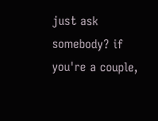just ask somebody? if you're a couple,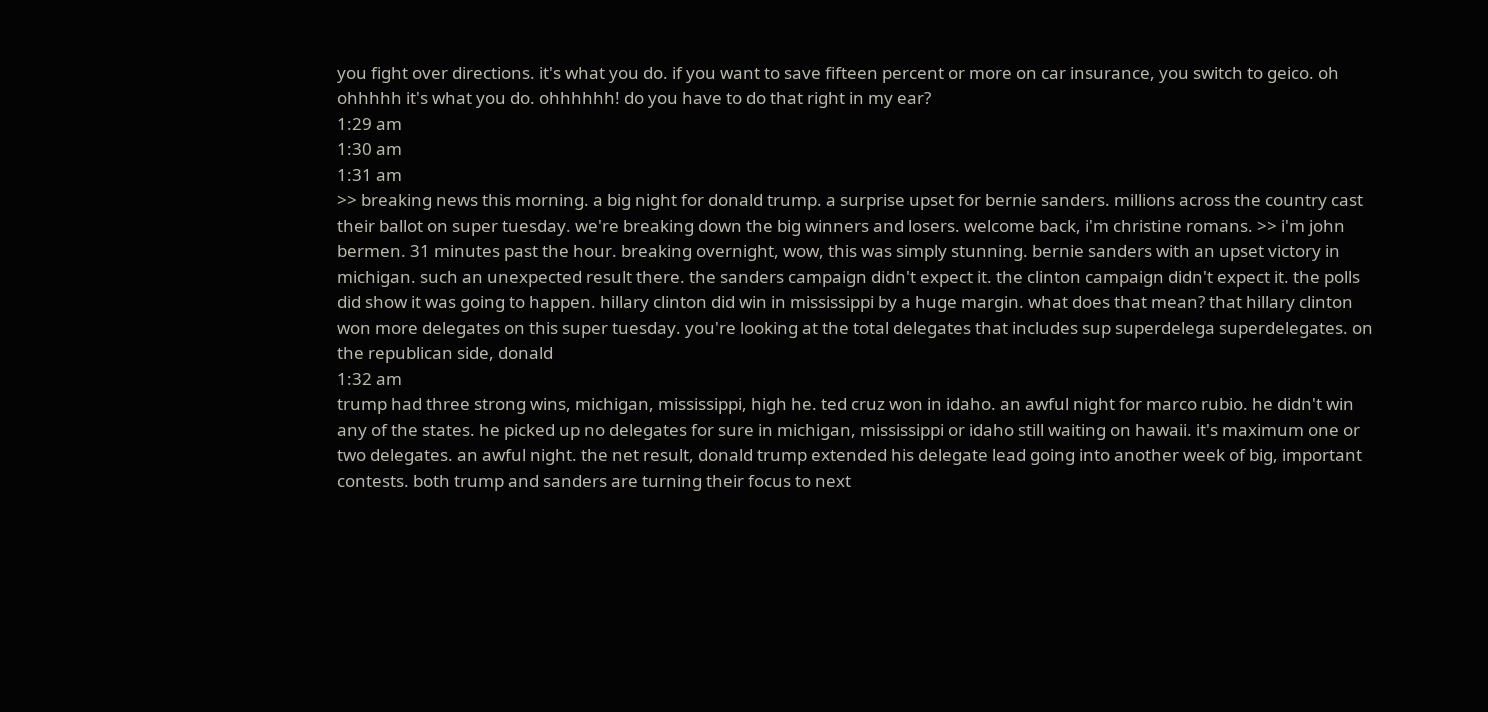you fight over directions. it's what you do. if you want to save fifteen percent or more on car insurance, you switch to geico. oh ohhhhh it's what you do. ohhhhhh! do you have to do that right in my ear?
1:29 am
1:30 am
1:31 am
>> breaking news this morning. a big night for donald trump. a surprise upset for bernie sanders. millions across the country cast their ballot on super tuesday. we're breaking down the big winners and losers. welcome back, i'm christine romans. >> i'm john bermen. 31 minutes past the hour. breaking overnight, wow, this was simply stunning. bernie sanders with an upset victory in michigan. such an unexpected result there. the sanders campaign didn't expect it. the clinton campaign didn't expect it. the polls did show it was going to happen. hillary clinton did win in mississippi by a huge margin. what does that mean? that hillary clinton won more delegates on this super tuesday. you're looking at the total delegates that includes sup superdelega superdelegates. on the republican side, donald
1:32 am
trump had three strong wins, michigan, mississippi, high he. ted cruz won in idaho. an awful night for marco rubio. he didn't win any of the states. he picked up no delegates for sure in michigan, mississippi or idaho still waiting on hawaii. it's maximum one or two delegates. an awful night. the net result, donald trump extended his delegate lead going into another week of big, important contests. both trump and sanders are turning their focus to next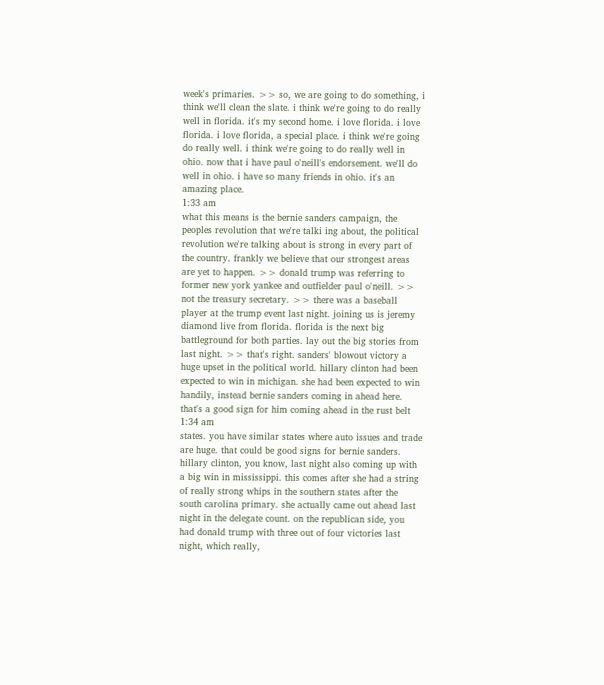week's primaries. >> so, we are going to do something, i think we'll clean the slate. i think we're going to do really well in florida. it's my second home. i love florida. i love florida. i love florida, a special place. i think we're going do really well. i think we're going to do really well in ohio. now that i have paul o'neill's endorsement. we'll do well in ohio. i have so many friends in ohio. it's an amazing place.
1:33 am
what this means is the bernie sanders campaign, the peoples revolution that we're talki ing about, the political revolution we're talking about is strong in every part of the country. frankly we believe that our strongest areas are yet to happen. >> donald trump was referring to former new york yankee and outfielder paul o'neill. >> not the treasury secretary. >> there was a baseball player at the trump event last night. joining us is jeremy diamond live from florida. florida is the next big battleground for both parties. lay out the big stories from last night. >> that's right. sanders' blowout victory a huge upset in the political world. hillary clinton had been expected to win in michigan. she had been expected to win handily, instead bernie sanders coming in ahead here. that's a good sign for him coming ahead in the rust belt
1:34 am
states. you have similar states where auto issues and trade are huge. that could be good signs for bernie sanders. hillary clinton, you know, last night also coming up with a big win in mississippi. this comes after she had a string of really strong whips in the southern states after the south carolina primary. she actually came out ahead last night in the delegate count. on the republican side, you had donald trump with three out of four victories last night, which really,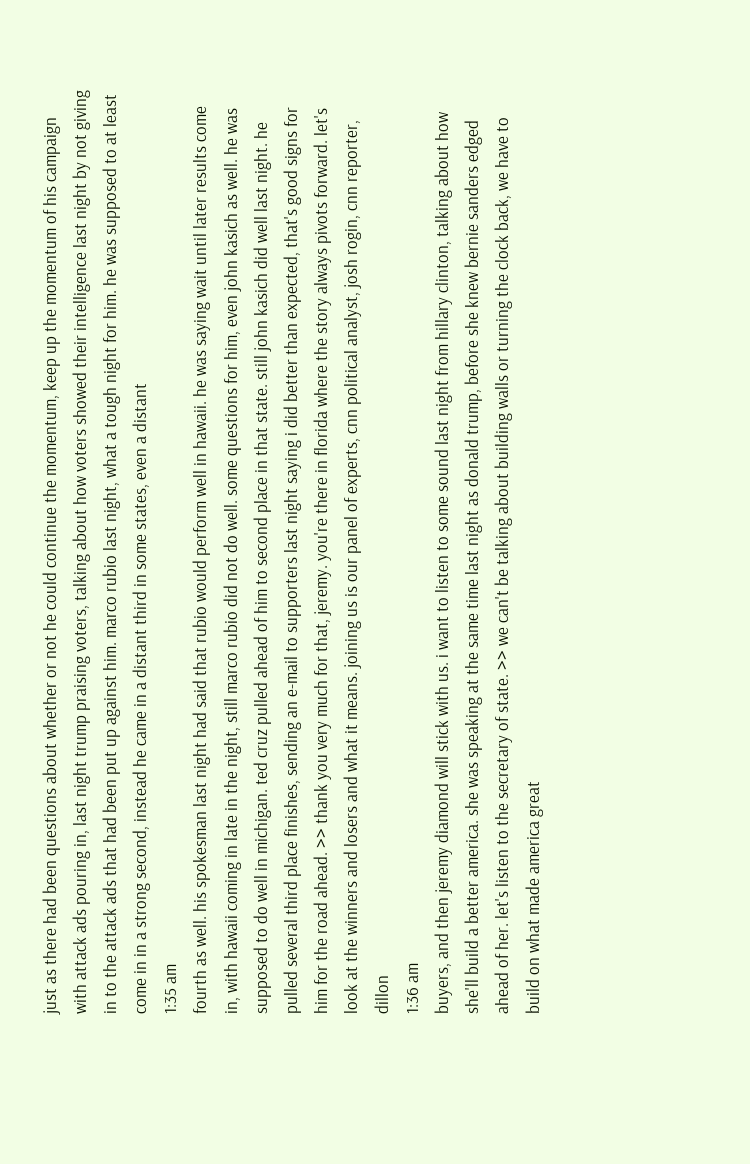just as there had been questions about whether or not he could continue the momentum, keep up the momentum of his campaign with attack ads pouring in, last night trump praising voters, talking about how voters showed their intelligence last night by not giving in to the attack ads that had been put up against him. marco rubio last night, what a tough night for him. he was supposed to at least come in in a strong second, instead he came in a distant third in some states, even a distant
1:35 am
fourth as well. his spokesman last night had said that rubio would perform well in hawaii. he was saying wait until later results come in, with hawaii coming in late in the night, still marco rubio did not do well. some questions for him, even john kasich as well. he was supposed to do well in michigan. ted cruz pulled ahead of him to second place in that state. still john kasich did well last night. he pulled several third place finishes, sending an e-mail to supporters last night saying i did better than expected, that's good signs for him for the road ahead. >> thank you very much for that, jeremy. you're there in florida where the story always pivots forward. let's look at the winners and losers and what it means. joining us is our panel of experts, cnn political analyst, josh rogin, cnn reporter, dillon
1:36 am
buyers, and then jeremy diamond will stick with us. i want to listen to some sound last night from hillary clinton, talking about how she'll build a better america. she was speaking at the same time last night as donald trump, before she knew bernie sanders edged ahead of her. let's listen to the secretary of state. >> we can't be talking about building walls or turning the clock back, we have to build on what made america great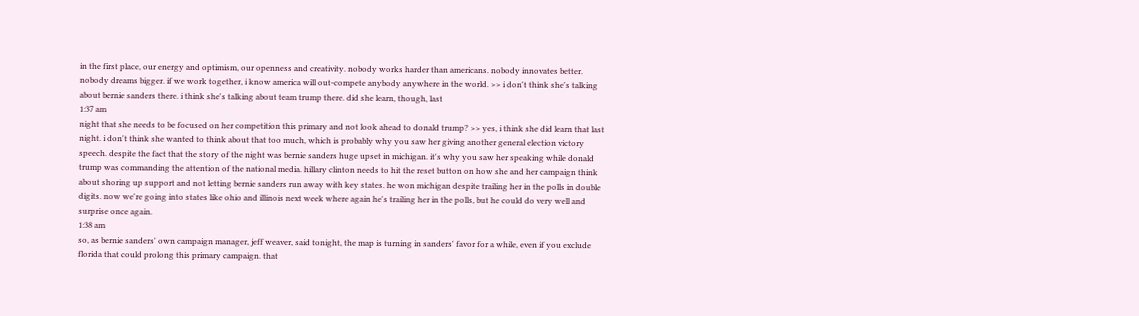in the first place, our energy and optimism, our openness and creativity. nobody works harder than americans. nobody innovates better. nobody dreams bigger. if we work together, i know america will out-compete anybody anywhere in the world. >> i don't think she's talking about bernie sanders there. i think she's talking about team trump there. did she learn, though, last
1:37 am
night that she needs to be focused on her competition this primary and not look ahead to donald trump? >> yes, i think she did learn that last night. i don't think she wanted to think about that too much, which is probably why you saw her giving another general election victory speech. despite the fact that the story of the night was bernie sanders huge upset in michigan. it's why you saw her speaking while donald trump was commanding the attention of the national media. hillary clinton needs to hit the reset button on how she and her campaign think about shoring up support and not letting bernie sanders run away with key states. he won michigan despite trailing her in the polls in double digits. now we're going into states like ohio and illinois next week where again he's trailing her in the polls, but he could do very well and surprise once again.
1:38 am
so, as bernie sanders' own campaign manager, jeff weaver, said tonight, the map is turning in sanders' favor for a while, even if you exclude florida that could prolong this primary campaign. that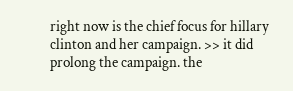right now is the chief focus for hillary clinton and her campaign. >> it did prolong the campaign. the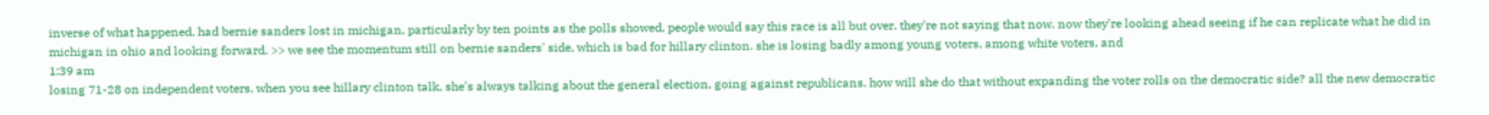inverse of what happened, had bernie sanders lost in michigan, particularly by ten points as the polls showed, people would say this race is all but over. they're not saying that now. now they're looking ahead seeing if he can replicate what he did in michigan in ohio and looking forward. >> we see the momentum still on bernie sanders' side, which is bad for hillary clinton. she is losing badly among young voters, among white voters, and
1:39 am
losing 71-28 on independent voters. when you see hillary clinton talk, she's always talking about the general election, going against republicans. how will she do that without expanding the voter rolls on the democratic side? all the new democratic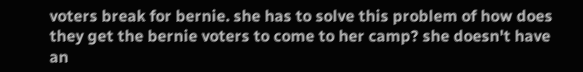voters break for bernie. she has to solve this problem of how does they get the bernie voters to come to her camp? she doesn't have an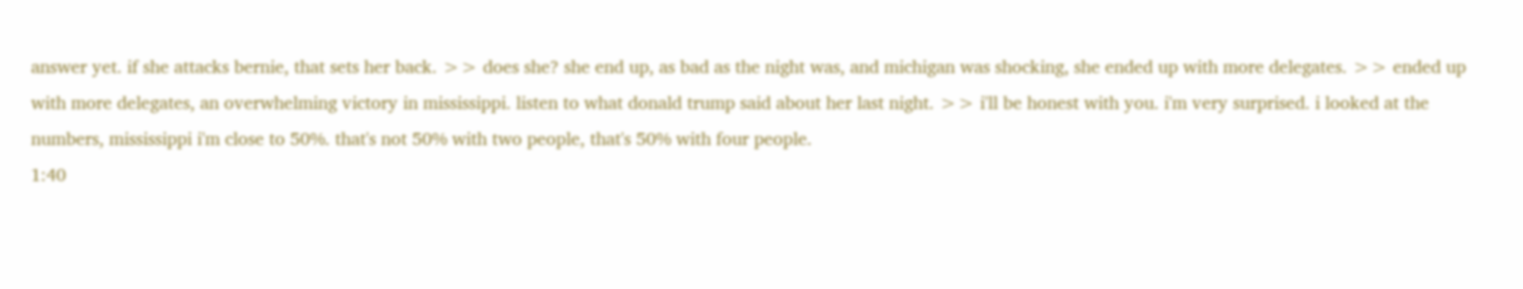answer yet. if she attacks bernie, that sets her back. >> does she? she end up, as bad as the night was, and michigan was shocking, she ended up with more delegates. >> ended up with more delegates, an overwhelming victory in mississippi. listen to what donald trump said about her last night. >> i'll be honest with you. i'm very surprised. i looked at the numbers, mississippi i'm close to 50%. that's not 50% with two people, that's 50% with four people.
1:40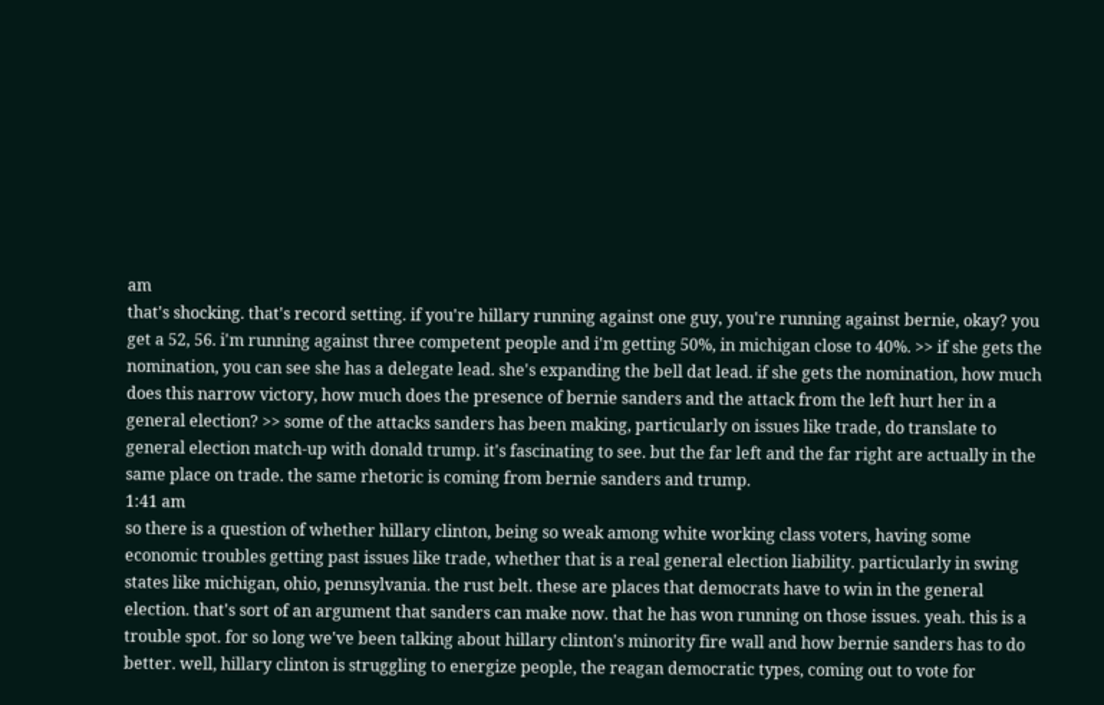am
that's shocking. that's record setting. if you're hillary running against one guy, you're running against bernie, okay? you get a 52, 56. i'm running against three competent people and i'm getting 50%, in michigan close to 40%. >> if she gets the nomination, you can see she has a delegate lead. she's expanding the bell dat lead. if she gets the nomination, how much does this narrow victory, how much does the presence of bernie sanders and the attack from the left hurt her in a general election? >> some of the attacks sanders has been making, particularly on issues like trade, do translate to general election match-up with donald trump. it's fascinating to see. but the far left and the far right are actually in the same place on trade. the same rhetoric is coming from bernie sanders and trump.
1:41 am
so there is a question of whether hillary clinton, being so weak among white working class voters, having some economic troubles getting past issues like trade, whether that is a real general election liability. particularly in swing states like michigan, ohio, pennsylvania. the rust belt. these are places that democrats have to win in the general election. that's sort of an argument that sanders can make now. that he has won running on those issues. yeah. this is a trouble spot. for so long we've been talking about hillary clinton's minority fire wall and how bernie sanders has to do better. well, hillary clinton is struggling to energize people, the reagan democratic types, coming out to vote for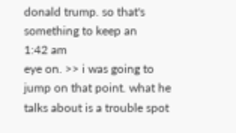donald trump. so that's something to keep an
1:42 am
eye on. >> i was going to jump on that point. what he talks about is a trouble spot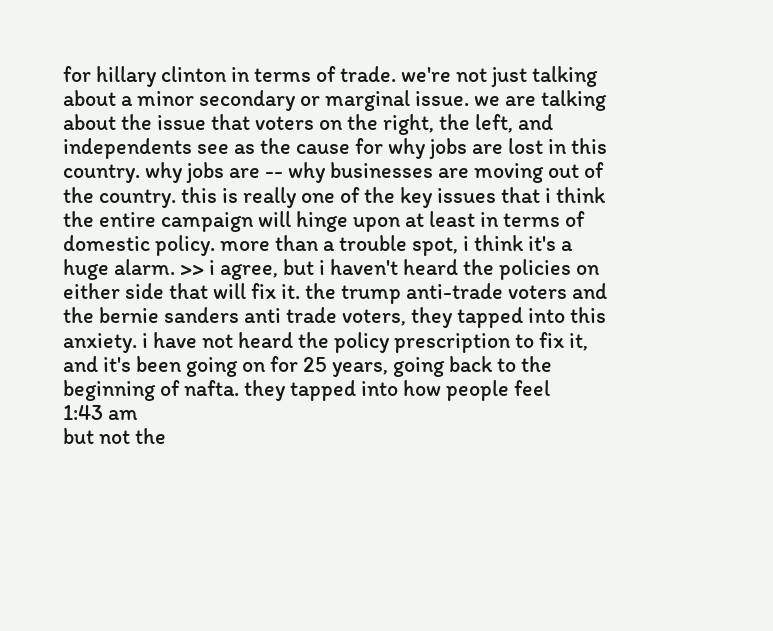for hillary clinton in terms of trade. we're not just talking about a minor secondary or marginal issue. we are talking about the issue that voters on the right, the left, and independents see as the cause for why jobs are lost in this country. why jobs are -- why businesses are moving out of the country. this is really one of the key issues that i think the entire campaign will hinge upon at least in terms of domestic policy. more than a trouble spot, i think it's a huge alarm. >> i agree, but i haven't heard the policies on either side that will fix it. the trump anti-trade voters and the bernie sanders anti trade voters, they tapped into this anxiety. i have not heard the policy prescription to fix it, and it's been going on for 25 years, going back to the beginning of nafta. they tapped into how people feel
1:43 am
but not the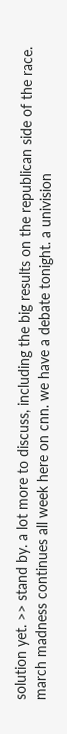solution yet. >> stand by. a lot more to discuss, including the big results on the republican side of the race. march madness continues all week here on cnn. we have a debate tonight. a univision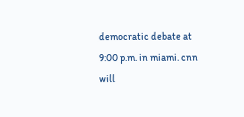democratic debate at 9:00 p.m. in miami. cnn will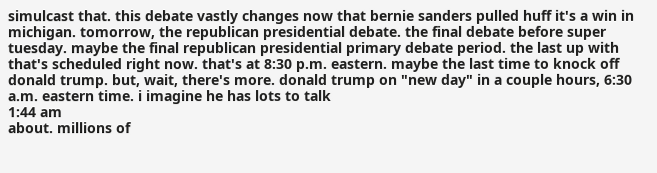simulcast that. this debate vastly changes now that bernie sanders pulled huff it's a win in michigan. tomorrow, the republican presidential debate. the final debate before super tuesday. maybe the final republican presidential primary debate period. the last up with that's scheduled right now. that's at 8:30 p.m. eastern. maybe the last time to knock off donald trump. but, wait, there's more. donald trump on "new day" in a couple hours, 6:30 a.m. eastern time. i imagine he has lots to talk
1:44 am
about. millions of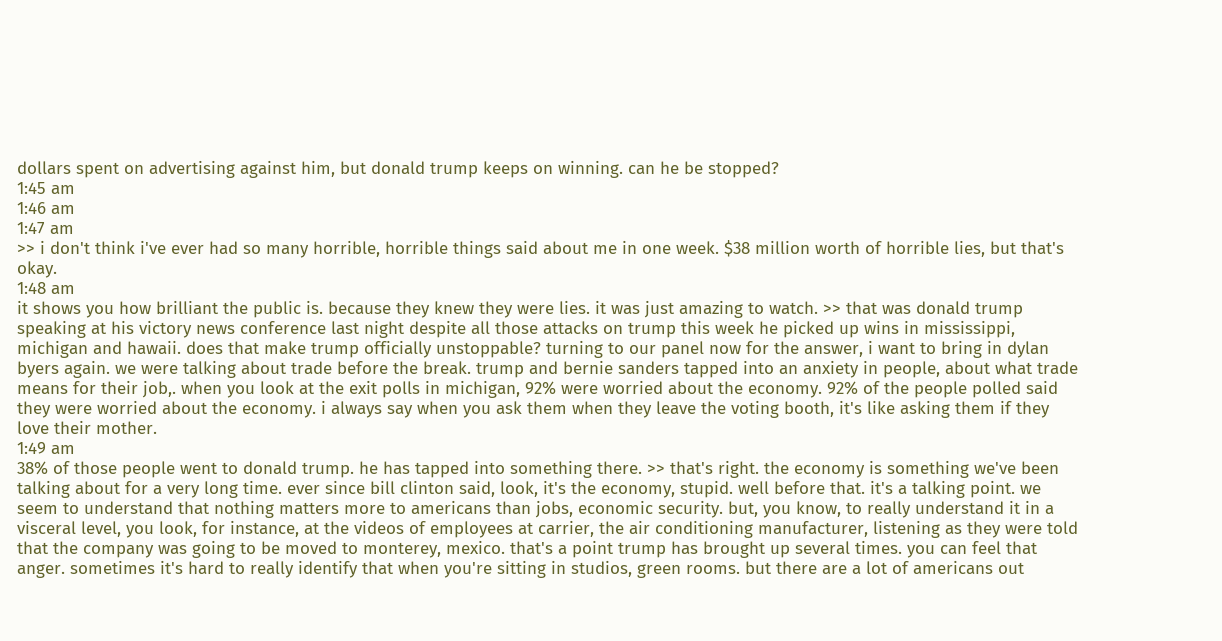dollars spent on advertising against him, but donald trump keeps on winning. can he be stopped?
1:45 am
1:46 am
1:47 am
>> i don't think i've ever had so many horrible, horrible things said about me in one week. $38 million worth of horrible lies, but that's okay.
1:48 am
it shows you how brilliant the public is. because they knew they were lies. it was just amazing to watch. >> that was donald trump speaking at his victory news conference last night despite all those attacks on trump this week he picked up wins in mississippi, michigan and hawaii. does that make trump officially unstoppable? turning to our panel now for the answer, i want to bring in dylan byers again. we were talking about trade before the break. trump and bernie sanders tapped into an anxiety in people, about what trade means for their job,. when you look at the exit polls in michigan, 92% were worried about the economy. 92% of the people polled said they were worried about the economy. i always say when you ask them when they leave the voting booth, it's like asking them if they love their mother.
1:49 am
38% of those people went to donald trump. he has tapped into something there. >> that's right. the economy is something we've been talking about for a very long time. ever since bill clinton said, look, it's the economy, stupid. well before that. it's a talking point. we seem to understand that nothing matters more to americans than jobs, economic security. but, you know, to really understand it in a visceral level, you look, for instance, at the videos of employees at carrier, the air conditioning manufacturer, listening as they were told that the company was going to be moved to monterey, mexico. that's a point trump has brought up several times. you can feel that anger. sometimes it's hard to really identify that when you're sitting in studios, green rooms. but there are a lot of americans out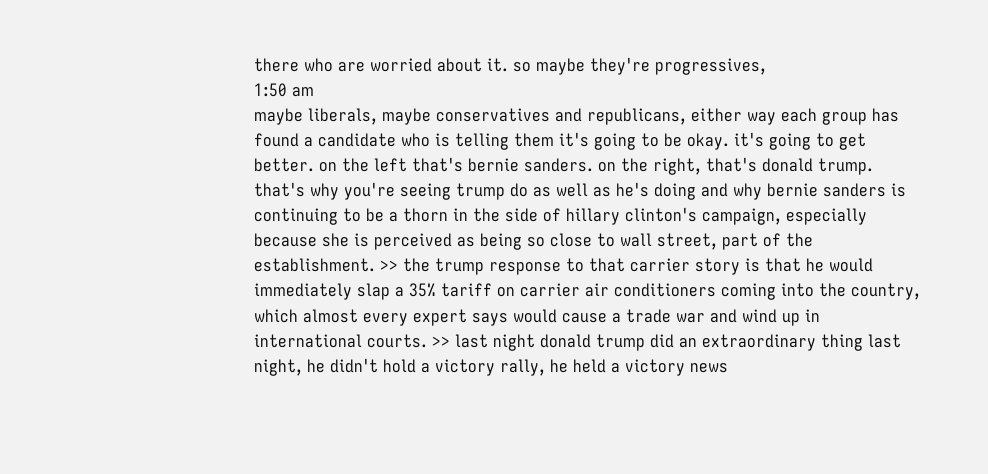there who are worried about it. so maybe they're progressives,
1:50 am
maybe liberals, maybe conservatives and republicans, either way each group has found a candidate who is telling them it's going to be okay. it's going to get better. on the left that's bernie sanders. on the right, that's donald trump. that's why you're seeing trump do as well as he's doing and why bernie sanders is continuing to be a thorn in the side of hillary clinton's campaign, especially because she is perceived as being so close to wall street, part of the establishment. >> the trump response to that carrier story is that he would immediately slap a 35% tariff on carrier air conditioners coming into the country, which almost every expert says would cause a trade war and wind up in international courts. >> last night donald trump did an extraordinary thing last night, he didn't hold a victory rally, he held a victory news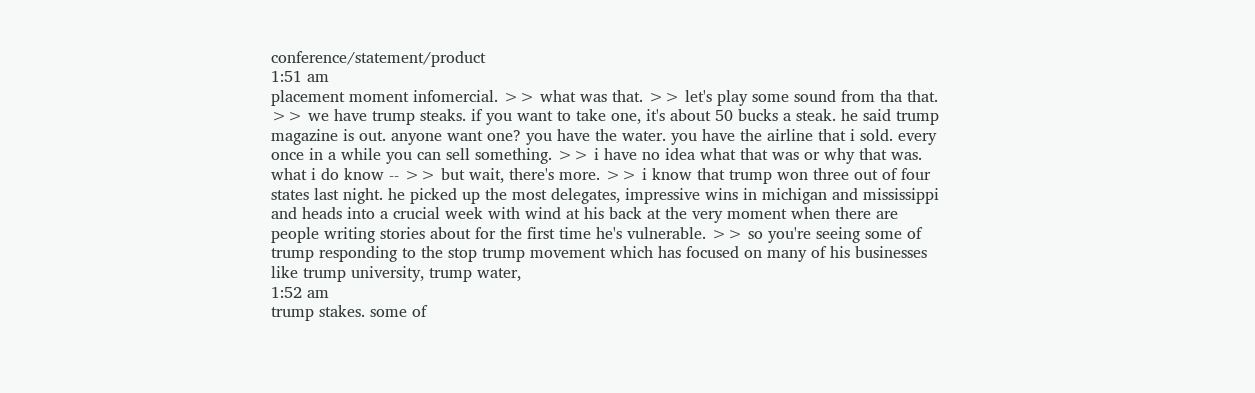conference/statement/product
1:51 am
placement moment infomercial. >> what was that. >> let's play some sound from tha that. >> we have trump steaks. if you want to take one, it's about 50 bucks a steak. he said trump magazine is out. anyone want one? you have the water. you have the airline that i sold. every once in a while you can sell something. >> i have no idea what that was or why that was. what i do know -- >> but wait, there's more. >> i know that trump won three out of four states last night. he picked up the most delegates, impressive wins in michigan and mississippi and heads into a crucial week with wind at his back at the very moment when there are people writing stories about for the first time he's vulnerable. >> so you're seeing some of trump responding to the stop trump movement which has focused on many of his businesses like trump university, trump water,
1:52 am
trump stakes. some of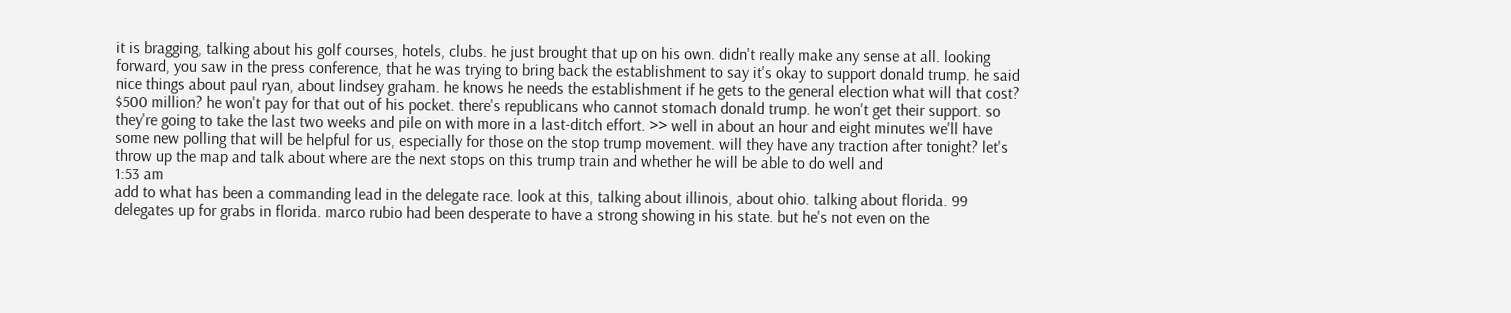it is bragging, talking about his golf courses, hotels, clubs. he just brought that up on his own. didn't really make any sense at all. looking forward, you saw in the press conference, that he was trying to bring back the establishment to say it's okay to support donald trump. he said nice things about paul ryan, about lindsey graham. he knows he needs the establishment if he gets to the general election what will that cost? $500 million? he won't pay for that out of his pocket. there's republicans who cannot stomach donald trump. he won't get their support. so they're going to take the last two weeks and pile on with more in a last-ditch effort. >> well in about an hour and eight minutes we'll have some new polling that will be helpful for us, especially for those on the stop trump movement. will they have any traction after tonight? let's throw up the map and talk about where are the next stops on this trump train and whether he will be able to do well and
1:53 am
add to what has been a commanding lead in the delegate race. look at this, talking about illinois, about ohio. talking about florida. 99 delegates up for grabs in florida. marco rubio had been desperate to have a strong showing in his state. but he's not even on the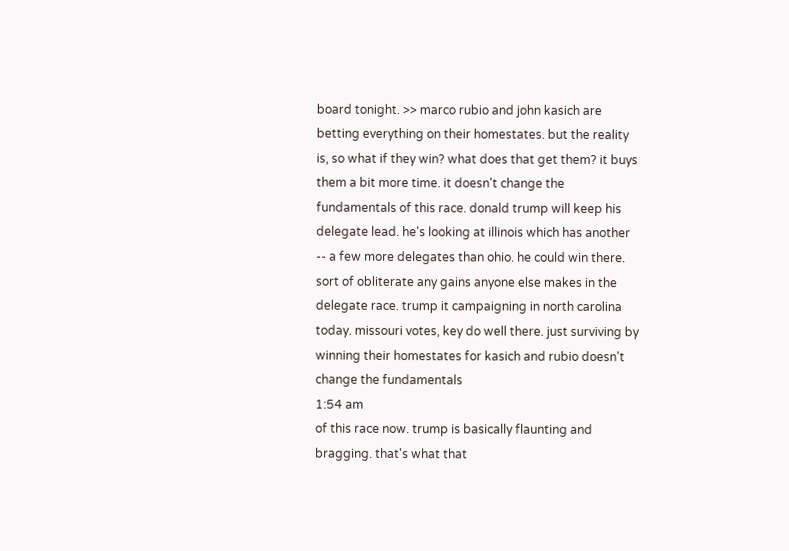board tonight. >> marco rubio and john kasich are betting everything on their homestates. but the reality is, so what if they win? what does that get them? it buys them a bit more time. it doesn't change the fundamentals of this race. donald trump will keep his delegate lead. he's looking at illinois which has another -- a few more delegates than ohio. he could win there. sort of obliterate any gains anyone else makes in the delegate race. trump it campaigning in north carolina today. missouri votes, key do well there. just surviving by winning their homestates for kasich and rubio doesn't change the fundamentals
1:54 am
of this race now. trump is basically flaunting and bragging. that's what that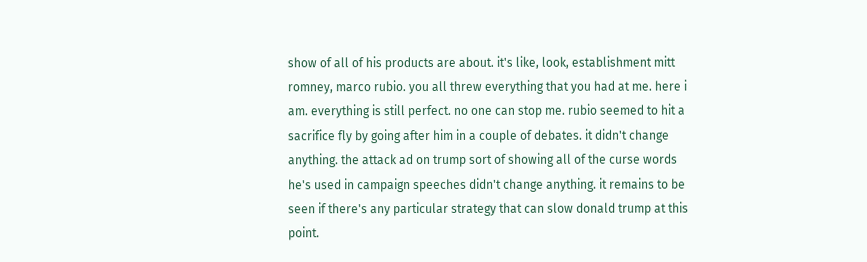show of all of his products are about. it's like, look, establishment mitt romney, marco rubio. you all threw everything that you had at me. here i am. everything is still perfect. no one can stop me. rubio seemed to hit a sacrifice fly by going after him in a couple of debates. it didn't change anything. the attack ad on trump sort of showing all of the curse words he's used in campaign speeches didn't change anything. it remains to be seen if there's any particular strategy that can slow donald trump at this point.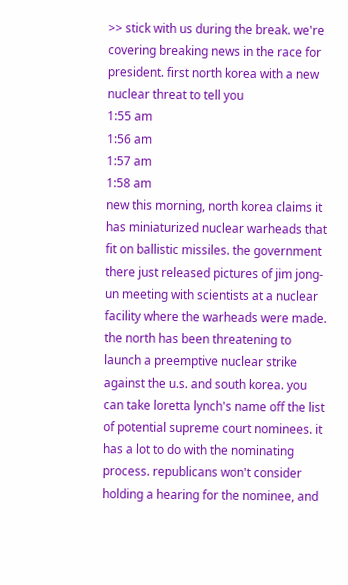>> stick with us during the break. we're covering breaking news in the race for president. first north korea with a new nuclear threat to tell you
1:55 am
1:56 am
1:57 am
1:58 am
new this morning, north korea claims it has miniaturized nuclear warheads that fit on ballistic missiles. the government there just released pictures of jim jong-un meeting with scientists at a nuclear facility where the warheads were made. the north has been threatening to launch a preemptive nuclear strike against the u.s. and south korea. you can take loretta lynch's name off the list of potential supreme court nominees. it has a lot to do with the nominating process. republicans won't consider holding a hearing for the nominee, and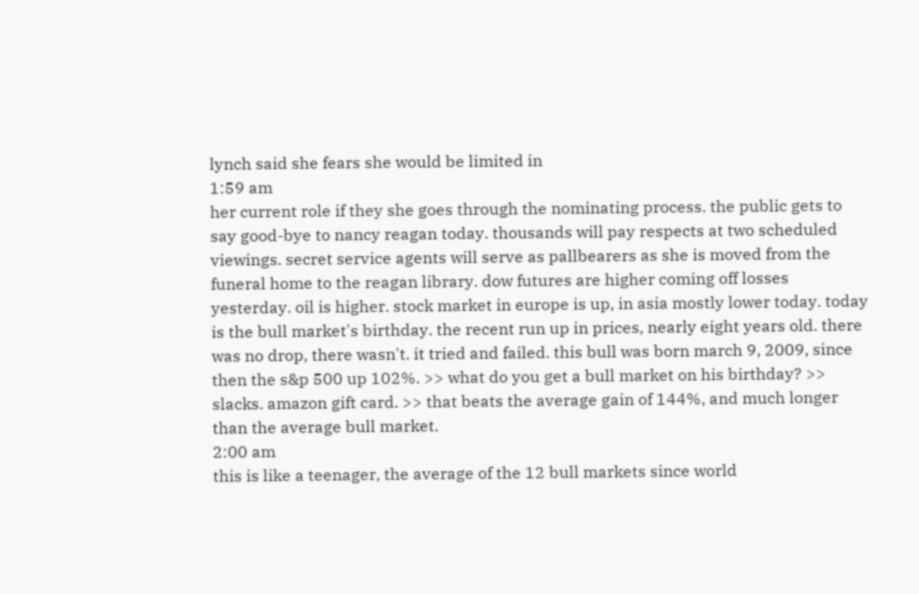lynch said she fears she would be limited in
1:59 am
her current role if they she goes through the nominating process. the public gets to say good-bye to nancy reagan today. thousands will pay respects at two scheduled viewings. secret service agents will serve as pallbearers as she is moved from the funeral home to the reagan library. dow futures are higher coming off losses yesterday. oil is higher. stock market in europe is up, in asia mostly lower today. today is the bull market's birthday. the recent run up in prices, nearly eight years old. there was no drop, there wasn't. it tried and failed. this bull was born march 9, 2009, since then the s&p 500 up 102%. >> what do you get a bull market on his birthday? >> slacks. amazon gift card. >> that beats the average gain of 144%, and much longer than the average bull market.
2:00 am
this is like a teenager, the average of the 12 bull markets since world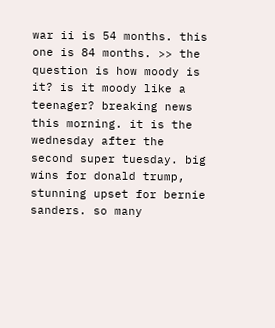war ii is 54 months. this one is 84 months. >> the question is how moody is it? is it moody like a teenager? breaking news this morning. it is the wednesday after the second super tuesday. big wins for donald trump, stunning upset for bernie sanders. so many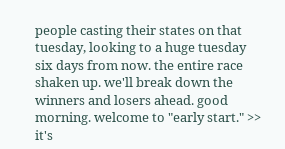people casting their states on that tuesday, looking to a huge tuesday six days from now. the entire race shaken up. we'll break down the winners and losers ahead. good morning. welcome to "early start." >> it's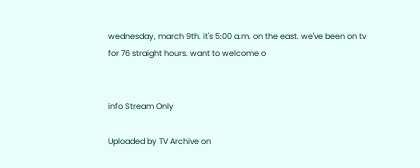wednesday, march 9th. it's 5:00 a.m. on the east. we've been on tv for 76 straight hours. want to welcome o


info Stream Only

Uploaded by TV Archive on